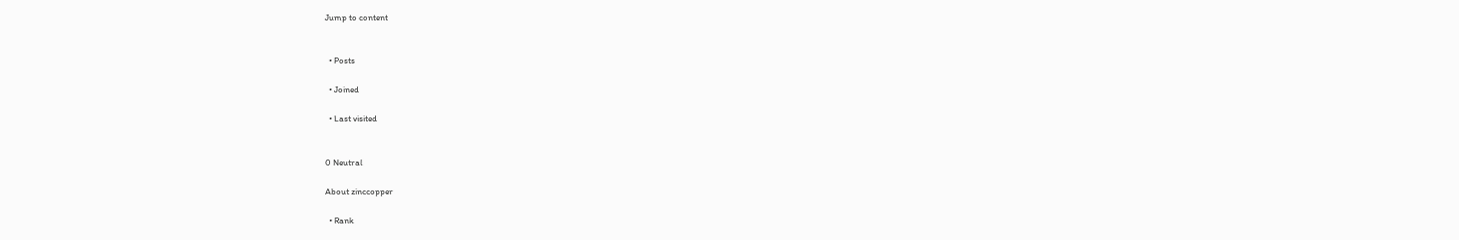Jump to content


  • Posts

  • Joined

  • Last visited


0 Neutral

About zinccopper

  • Rank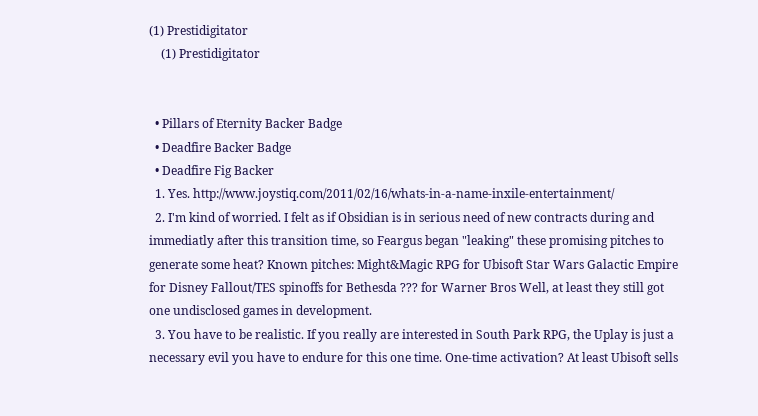(1) Prestidigitator
    (1) Prestidigitator


  • Pillars of Eternity Backer Badge
  • Deadfire Backer Badge
  • Deadfire Fig Backer
  1. Yes. http://www.joystiq.com/2011/02/16/whats-in-a-name-inxile-entertainment/
  2. I'm kind of worried. I felt as if Obsidian is in serious need of new contracts during and immediatly after this transition time, so Feargus began "leaking" these promising pitches to generate some heat? Known pitches: Might&Magic RPG for Ubisoft Star Wars Galactic Empire for Disney Fallout/TES spinoffs for Bethesda ??? for Warner Bros Well, at least they still got one undisclosed games in development.
  3. You have to be realistic. If you really are interested in South Park RPG, the Uplay is just a necessary evil you have to endure for this one time. One-time activation? At least Ubisoft sells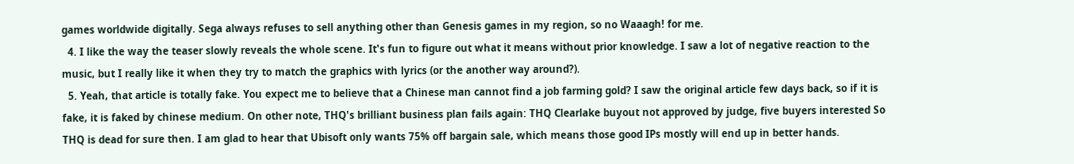games worldwide digitally. Sega always refuses to sell anything other than Genesis games in my region, so no Waaagh! for me.
  4. I like the way the teaser slowly reveals the whole scene. It's fun to figure out what it means without prior knowledge. I saw a lot of negative reaction to the music, but I really like it when they try to match the graphics with lyrics (or the another way around?).
  5. Yeah, that article is totally fake. You expect me to believe that a Chinese man cannot find a job farming gold? I saw the original article few days back, so if it is fake, it is faked by chinese medium. On other note, THQ's brilliant business plan fails again: THQ Clearlake buyout not approved by judge, five buyers interested So THQ is dead for sure then. I am glad to hear that Ubisoft only wants 75% off bargain sale, which means those good IPs mostly will end up in better hands.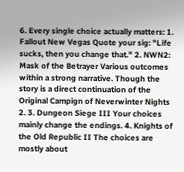6. Every single choice actually matters: 1. Fallout New Vegas Quote your sig: "Life sucks, then you change that." 2. NWN2: Mask of the Betrayer Various outcomes within a strong narrative. Though the story is a direct continuation of the Original Campign of Neverwinter Nights 2. 3. Dungeon Siege III Your choices mainly change the endings. 4. Knights of the Old Republic II The choices are mostly about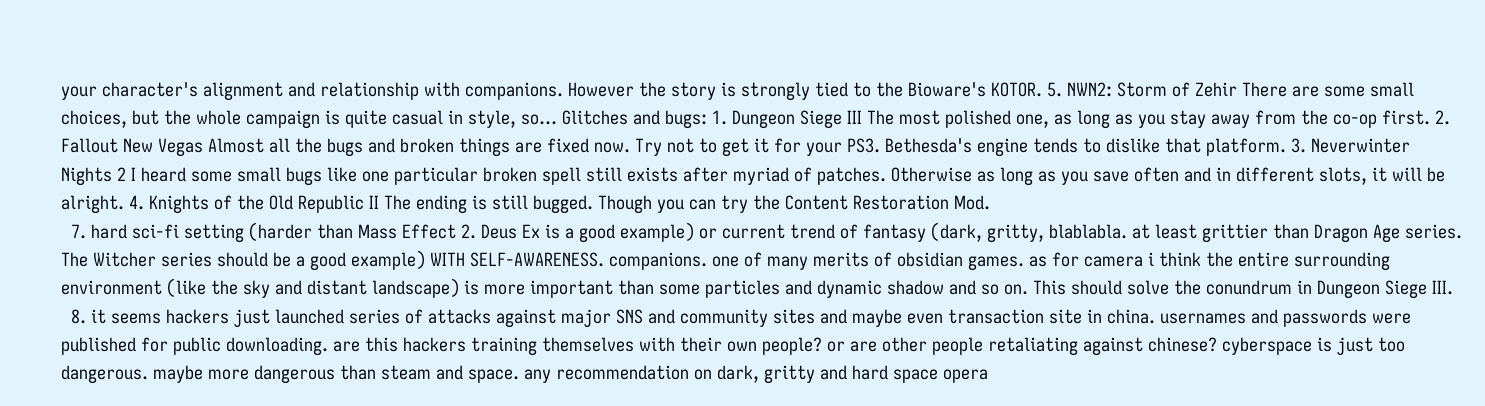your character's alignment and relationship with companions. However the story is strongly tied to the Bioware's KOTOR. 5. NWN2: Storm of Zehir There are some small choices, but the whole campaign is quite casual in style, so... Glitches and bugs: 1. Dungeon Siege III The most polished one, as long as you stay away from the co-op first. 2. Fallout New Vegas Almost all the bugs and broken things are fixed now. Try not to get it for your PS3. Bethesda's engine tends to dislike that platform. 3. Neverwinter Nights 2 I heard some small bugs like one particular broken spell still exists after myriad of patches. Otherwise as long as you save often and in different slots, it will be alright. 4. Knights of the Old Republic II The ending is still bugged. Though you can try the Content Restoration Mod.
  7. hard sci-fi setting (harder than Mass Effect 2. Deus Ex is a good example) or current trend of fantasy (dark, gritty, blablabla. at least grittier than Dragon Age series. The Witcher series should be a good example) WITH SELF-AWARENESS. companions. one of many merits of obsidian games. as for camera i think the entire surrounding environment (like the sky and distant landscape) is more important than some particles and dynamic shadow and so on. This should solve the conundrum in Dungeon Siege III.
  8. it seems hackers just launched series of attacks against major SNS and community sites and maybe even transaction site in china. usernames and passwords were published for public downloading. are this hackers training themselves with their own people? or are other people retaliating against chinese? cyberspace is just too dangerous. maybe more dangerous than steam and space. any recommendation on dark, gritty and hard space opera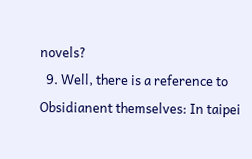novels?
  9. Well, there is a reference to Obsidianent themselves: In taipei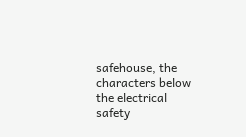safehouse, the characters below the electrical safety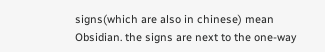signs(which are also in chinese) mean Obsidian. the signs are next to the one-way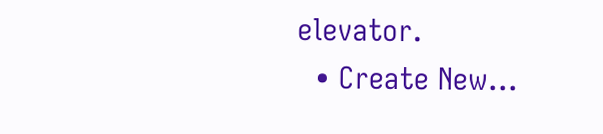elevator.
  • Create New...